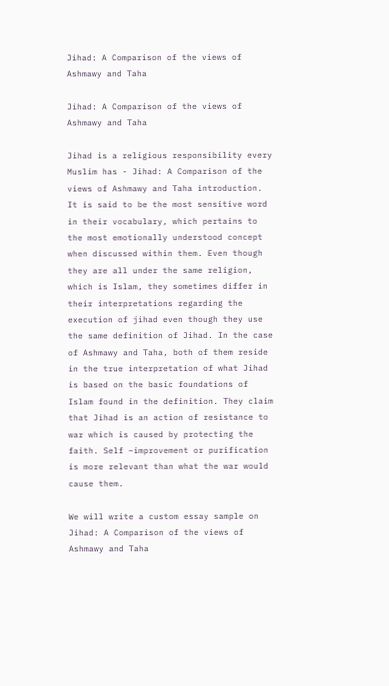Jihad: A Comparison of the views of Ashmawy and Taha

Jihad: A Comparison of the views of Ashmawy and Taha

Jihad is a religious responsibility every Muslim has - Jihad: A Comparison of the views of Ashmawy and Taha introduction. It is said to be the most sensitive word in their vocabulary, which pertains to the most emotionally understood concept when discussed within them. Even though they are all under the same religion, which is Islam, they sometimes differ in their interpretations regarding the execution of jihad even though they use the same definition of Jihad. In the case of Ashmawy and Taha, both of them reside in the true interpretation of what Jihad is based on the basic foundations of Islam found in the definition. They claim that Jihad is an action of resistance to war which is caused by protecting the faith. Self –improvement or purification is more relevant than what the war would cause them.

We will write a custom essay sample on
Jihad: A Comparison of the views of Ashmawy and Taha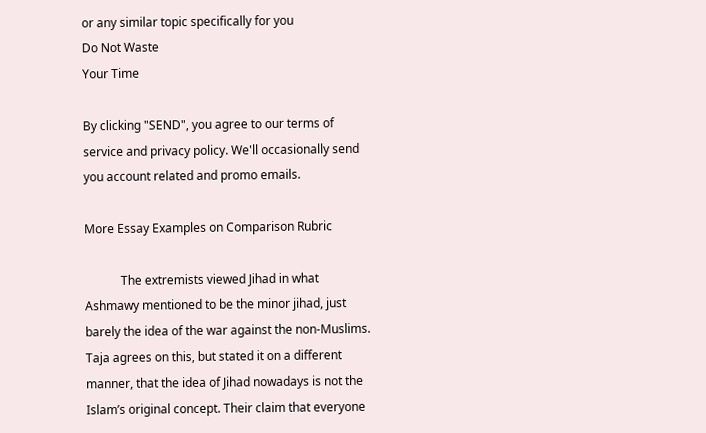or any similar topic specifically for you
Do Not Waste
Your Time

By clicking "SEND", you agree to our terms of service and privacy policy. We'll occasionally send you account related and promo emails.

More Essay Examples on Comparison Rubric

            The extremists viewed Jihad in what Ashmawy mentioned to be the minor jihad, just barely the idea of the war against the non-Muslims. Taja agrees on this, but stated it on a different manner, that the idea of Jihad nowadays is not the Islam’s original concept. Their claim that everyone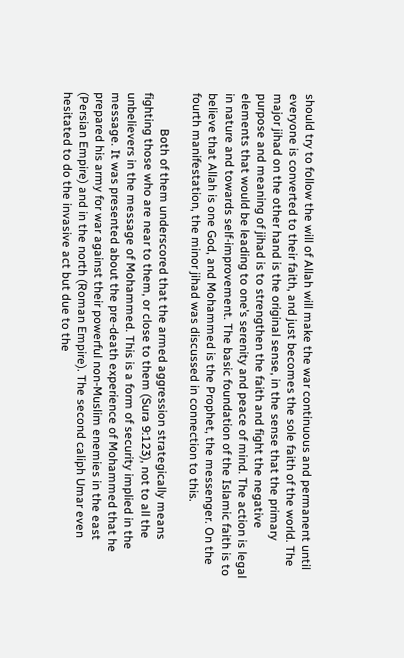should try to follow the will of Allah will make the war continuous and permanent until everyone is converted to their faith, and just becomes the sole faith of the world. The major jihad on the other hand is the original sense, in the sense that the primary purpose and meaning of jihad is to strengthen the faith and fight the negative elements that would be leading to one’s serenity and peace of mind. The action is legal in nature and towards self-improvement. The basic foundation of the Islamic faith is to believe that Allah is one God, and Mohammed is the Prophet, the messenger. On the fourth manifestation, the minor jihad was discussed in connection to this.

            Both of them underscored that the armed aggression strategically means fighting those who are near to them, or close to them (Sura 9:123), not to all the unbelievers in the message of Mohammed. This is a form of security implied in the message. It was presented about the pre-death experience of Mohammed that he prepared his army for war against their powerful non-Muslim enemies in the east (Persian Empire) and in the north (Roman Empire). The second caliph Umar even hesitated to do the invasive act but due to the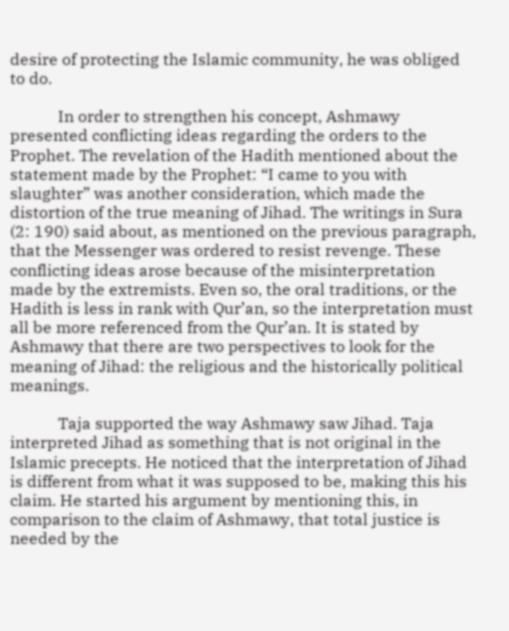desire of protecting the Islamic community, he was obliged to do.

            In order to strengthen his concept, Ashmawy presented conflicting ideas regarding the orders to the Prophet. The revelation of the Hadith mentioned about the statement made by the Prophet: “I came to you with slaughter” was another consideration, which made the distortion of the true meaning of Jihad. The writings in Sura (2: 190) said about, as mentioned on the previous paragraph, that the Messenger was ordered to resist revenge. These conflicting ideas arose because of the misinterpretation made by the extremists. Even so, the oral traditions, or the Hadith is less in rank with Qur’an, so the interpretation must all be more referenced from the Qur’an. It is stated by Ashmawy that there are two perspectives to look for the meaning of Jihad: the religious and the historically political meanings.

            Taja supported the way Ashmawy saw Jihad. Taja interpreted Jihad as something that is not original in the Islamic precepts. He noticed that the interpretation of Jihad is different from what it was supposed to be, making this his claim. He started his argument by mentioning this, in comparison to the claim of Ashmawy, that total justice is needed by the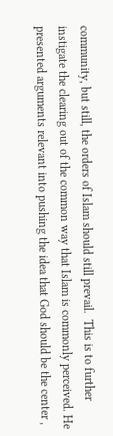community, but still, the orders of Islam should still prevail.  This is to further instigate the clearing out of the common way that Islam is commonly perceived. He presented arguments relevant into pushing the idea that God should be the center ,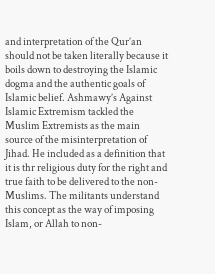and interpretation of the Qur’an should not be taken literally because it boils down to destroying the Islamic dogma and the authentic goals of Islamic belief. Ashmawy’s Against Islamic Extremism tackled the Muslim Extremists as the main source of the misinterpretation of Jihad. He included as a definition that it is thr religious duty for the right and true faith to be delivered to the non-Muslims. The militants understand this concept as the way of imposing Islam, or Allah to non-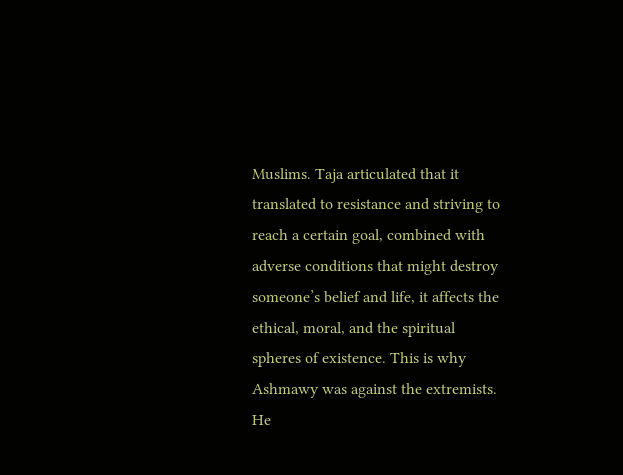Muslims. Taja articulated that it translated to resistance and striving to reach a certain goal, combined with adverse conditions that might destroy someone’s belief and life, it affects the ethical, moral, and the spiritual spheres of existence. This is why Ashmawy was against the extremists. He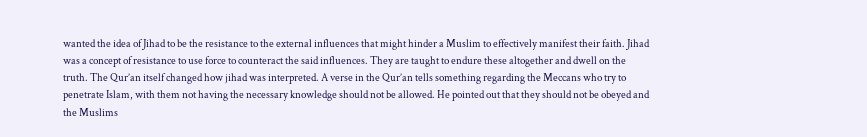wanted the idea of Jihad to be the resistance to the external influences that might hinder a Muslim to effectively manifest their faith. Jihad was a concept of resistance to use force to counteract the said influences. They are taught to endure these altogether and dwell on the truth. The Qur’an itself changed how jihad was interpreted. A verse in the Qur’an tells something regarding the Meccans who try to penetrate Islam, with them not having the necessary knowledge should not be allowed. He pointed out that they should not be obeyed and the Muslims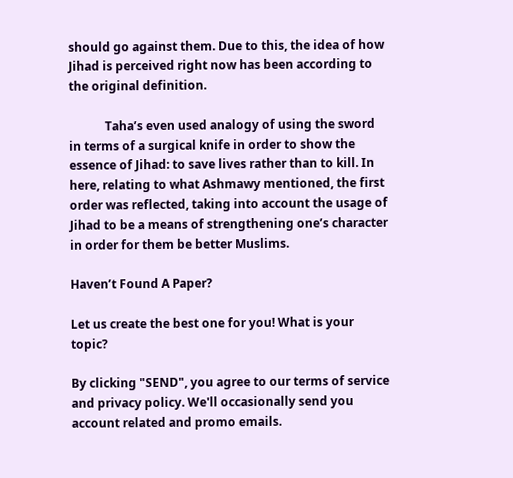should go against them. Due to this, the idea of how Jihad is perceived right now has been according to the original definition.

            Taha’s even used analogy of using the sword in terms of a surgical knife in order to show the essence of Jihad: to save lives rather than to kill. In here, relating to what Ashmawy mentioned, the first order was reflected, taking into account the usage of Jihad to be a means of strengthening one’s character in order for them be better Muslims.

Haven’t Found A Paper?

Let us create the best one for you! What is your topic?

By clicking "SEND", you agree to our terms of service and privacy policy. We'll occasionally send you account related and promo emails.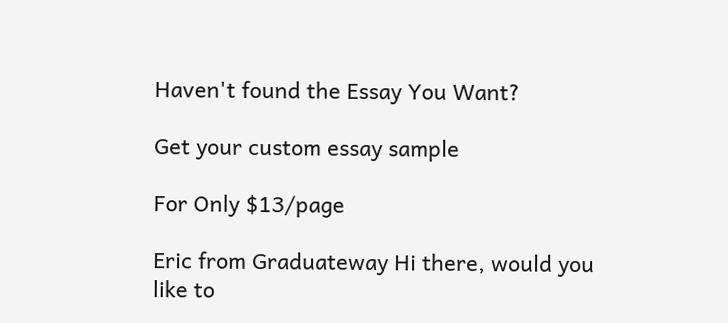Haven't found the Essay You Want?

Get your custom essay sample

For Only $13/page

Eric from Graduateway Hi there, would you like to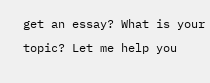get an essay? What is your topic? Let me help you